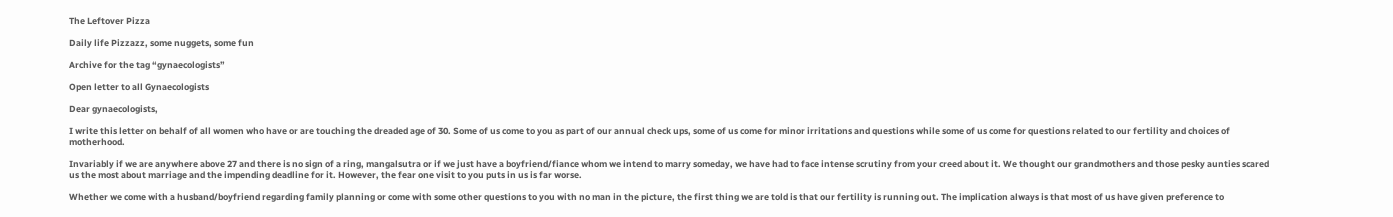The Leftover Pizza

Daily life Pizzazz, some nuggets, some fun

Archive for the tag “gynaecologists”

Open letter to all Gynaecologists

Dear gynaecologists,

I write this letter on behalf of all women who have or are touching the dreaded age of 30. Some of us come to you as part of our annual check ups, some of us come for minor irritations and questions while some of us come for questions related to our fertility and choices of motherhood.

Invariably if we are anywhere above 27 and there is no sign of a ring, mangalsutra or if we just have a boyfriend/fiance whom we intend to marry someday, we have had to face intense scrutiny from your creed about it. We thought our grandmothers and those pesky aunties scared us the most about marriage and the impending deadline for it. However, the fear one visit to you puts in us is far worse.

Whether we come with a husband/boyfriend regarding family planning or come with some other questions to you with no man in the picture, the first thing we are told is that our fertility is running out. The implication always is that most of us have given preference to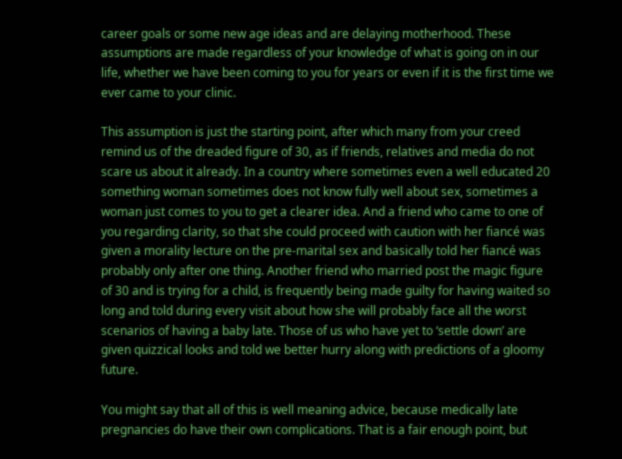career goals or some new age ideas and are delaying motherhood. These assumptions are made regardless of your knowledge of what is going on in our life, whether we have been coming to you for years or even if it is the first time we ever came to your clinic.

This assumption is just the starting point, after which many from your creed remind us of the dreaded figure of 30, as if friends, relatives and media do not scare us about it already. In a country where sometimes even a well educated 20 something woman sometimes does not know fully well about sex, sometimes a woman just comes to you to get a clearer idea. And a friend who came to one of you regarding clarity, so that she could proceed with caution with her fiancé was given a morality lecture on the pre-marital sex and basically told her fiancé was probably only after one thing. Another friend who married post the magic figure of 30 and is trying for a child, is frequently being made guilty for having waited so long and told during every visit about how she will probably face all the worst scenarios of having a baby late. Those of us who have yet to ‘settle down’ are given quizzical looks and told we better hurry along with predictions of a gloomy future.

You might say that all of this is well meaning advice, because medically late pregnancies do have their own complications. That is a fair enough point, but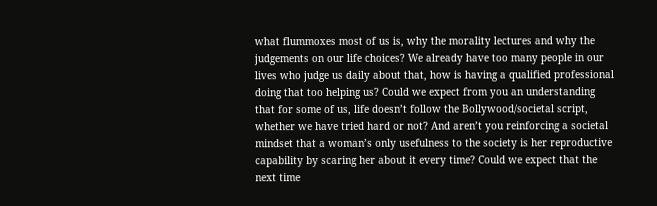what flummoxes most of us is, why the morality lectures and why the judgements on our life choices? We already have too many people in our lives who judge us daily about that, how is having a qualified professional doing that too helping us? Could we expect from you an understanding that for some of us, life doesn’t follow the Bollywood/societal script, whether we have tried hard or not? And aren’t you reinforcing a societal mindset that a woman’s only usefulness to the society is her reproductive capability by scaring her about it every time? Could we expect that the next time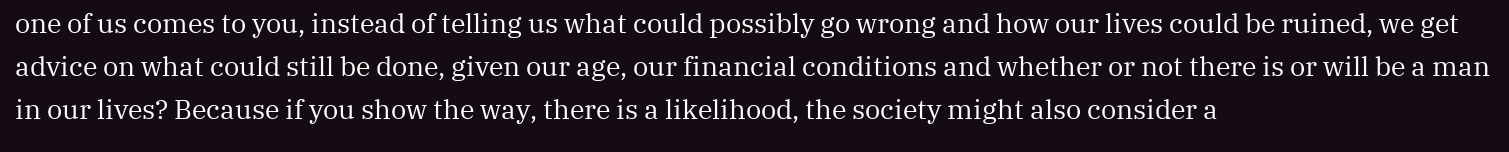one of us comes to you, instead of telling us what could possibly go wrong and how our lives could be ruined, we get advice on what could still be done, given our age, our financial conditions and whether or not there is or will be a man in our lives? Because if you show the way, there is a likelihood, the society might also consider a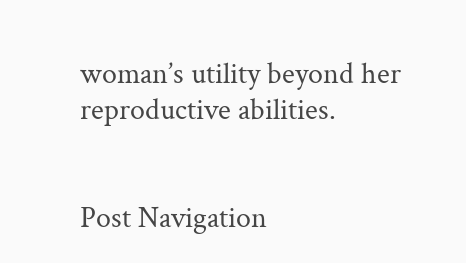woman’s utility beyond her reproductive abilities.


Post Navigation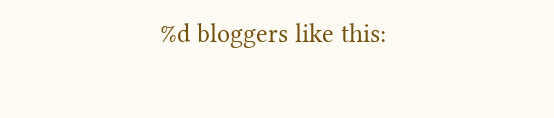%d bloggers like this: